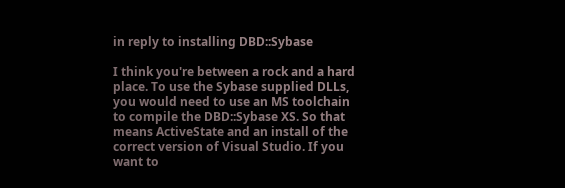in reply to installing DBD::Sybase

I think you're between a rock and a hard place. To use the Sybase supplied DLLs, you would need to use an MS toolchain to compile the DBD::Sybase XS. So that means ActiveState and an install of the correct version of Visual Studio. If you want to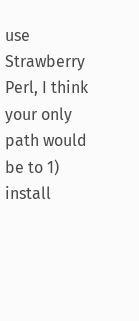use Strawberry Perl, I think your only path would be to 1) install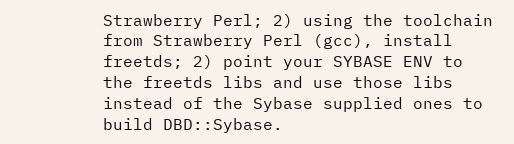Strawberry Perl; 2) using the toolchain from Strawberry Perl (gcc), install freetds; 2) point your SYBASE ENV to the freetds libs and use those libs instead of the Sybase supplied ones to build DBD::Sybase.